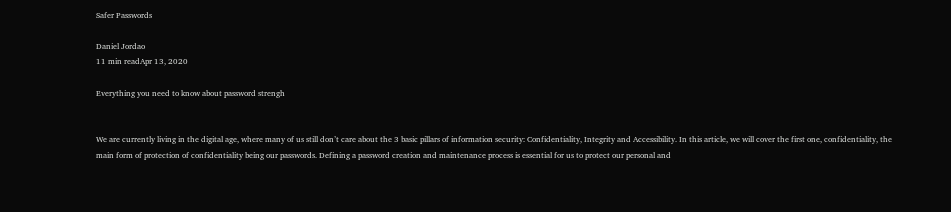Safer Passwords

Daniel Jordao
11 min readApr 13, 2020

Everything you need to know about password strengh


We are currently living in the digital age, where many of us still don’t care about the 3 basic pillars of information security: Confidentiality, Integrity and Accessibility. In this article, we will cover the first one, confidentiality, the main form of protection of confidentiality being our passwords. Defining a password creation and maintenance process is essential for us to protect our personal and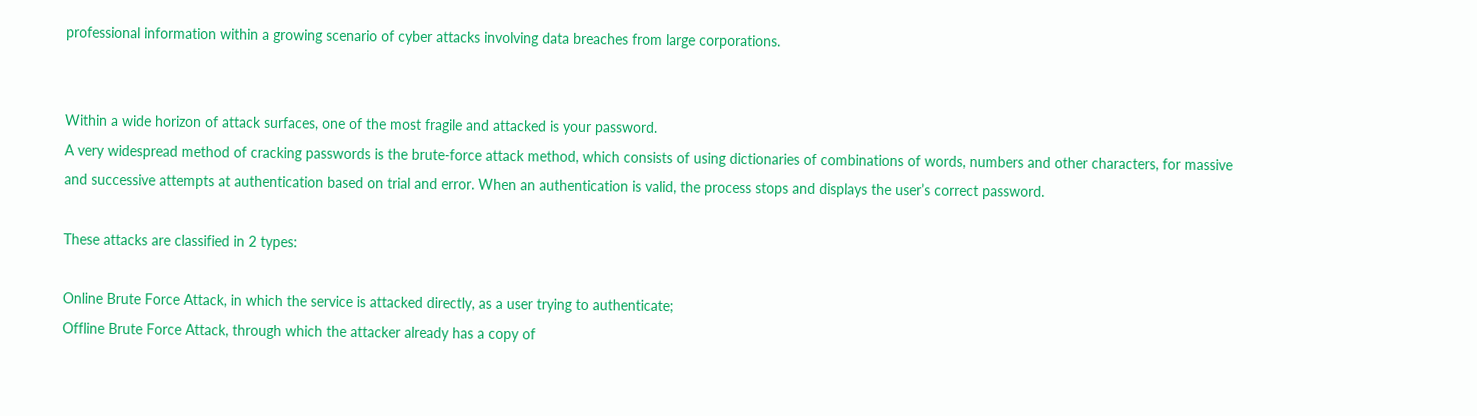professional information within a growing scenario of cyber attacks involving data breaches from large corporations.


Within a wide horizon of attack surfaces, one of the most fragile and attacked is your password.
A very widespread method of cracking passwords is the brute-force attack method, which consists of using dictionaries of combinations of words, numbers and other characters, for massive and successive attempts at authentication based on trial and error. When an authentication is valid, the process stops and displays the user’s correct password.

These attacks are classified in 2 types:

Online Brute Force Attack, in which the service is attacked directly, as a user trying to authenticate;
Offline Brute Force Attack, through which the attacker already has a copy of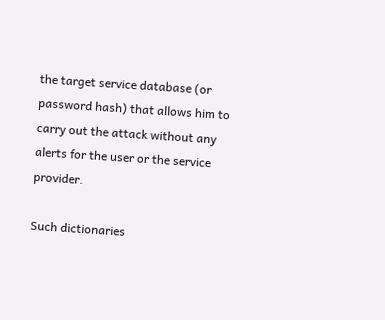the target service database (or password hash) that allows him to carry out the attack without any alerts for the user or the service provider.

Such dictionaries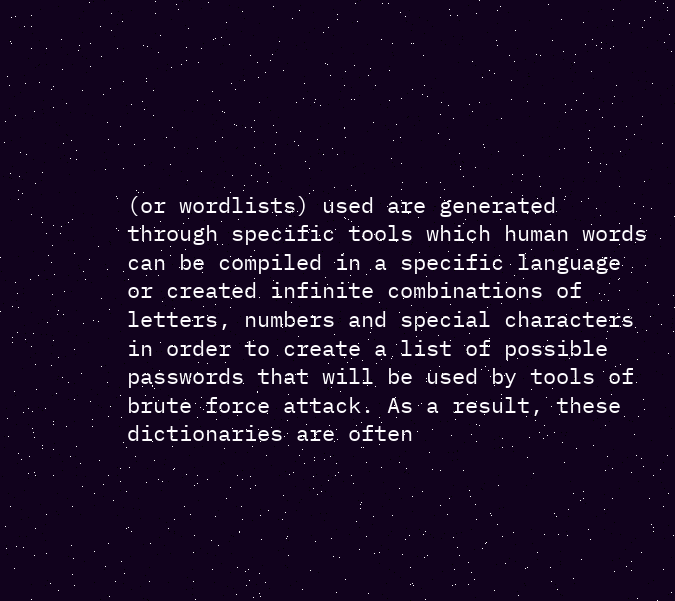(or wordlists) used are generated through specific tools which human words can be compiled in a specific language or created infinite combinations of letters, numbers and special characters in order to create a list of possible passwords that will be used by tools of brute force attack. As a result, these dictionaries are often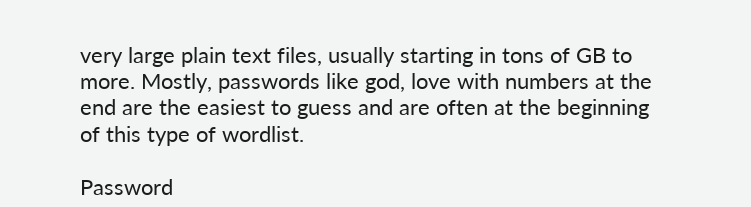very large plain text files, usually starting in tons of GB to more. Mostly, passwords like god, love with numbers at the end are the easiest to guess and are often at the beginning of this type of wordlist.

Password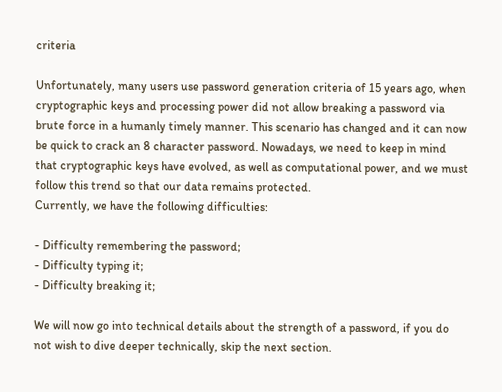criteria

Unfortunately, many users use password generation criteria of 15 years ago, when cryptographic keys and processing power did not allow breaking a password via brute force in a humanly timely manner. This scenario has changed and it can now be quick to crack an 8 character password. Nowadays, we need to keep in mind that cryptographic keys have evolved, as well as computational power, and we must follow this trend so that our data remains protected.
Currently, we have the following difficulties:

- Difficulty remembering the password;
- Difficulty typing it;
- Difficulty breaking it;

We will now go into technical details about the strength of a password, if you do not wish to dive deeper technically, skip the next section.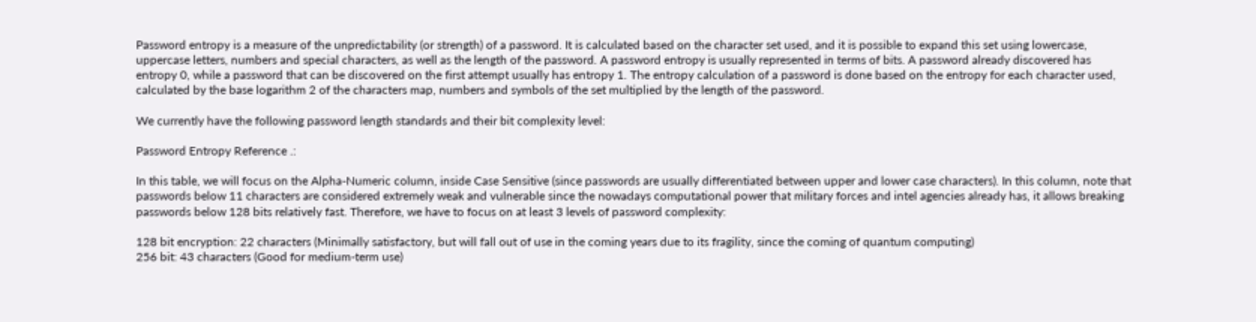Password entropy is a measure of the unpredictability (or strength) of a password. It is calculated based on the character set used, and it is possible to expand this set using lowercase, uppercase letters, numbers and special characters, as well as the length of the password. A password entropy is usually represented in terms of bits. A password already discovered has entropy 0, while a password that can be discovered on the first attempt usually has entropy 1. The entropy calculation of a password is done based on the entropy for each character used, calculated by the base logarithm 2 of the characters map, numbers and symbols of the set multiplied by the length of the password.

We currently have the following password length standards and their bit complexity level:

Password Entropy Reference .:

In this table, we will focus on the Alpha-Numeric column, inside Case Sensitive (since passwords are usually differentiated between upper and lower case characters). In this column, note that passwords below 11 characters are considered extremely weak and vulnerable since the nowadays computational power that military forces and intel agencies already has, it allows breaking passwords below 128 bits relatively fast. Therefore, we have to focus on at least 3 levels of password complexity:

128 bit encryption: 22 characters (Minimally satisfactory, but will fall out of use in the coming years due to its fragility, since the coming of quantum computing)
256 bit: 43 characters (Good for medium-term use)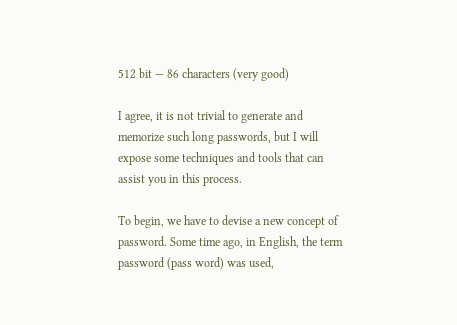512 bit — 86 characters (very good)

I agree, it is not trivial to generate and memorize such long passwords, but I will expose some techniques and tools that can assist you in this process.

To begin, we have to devise a new concept of password. Some time ago, in English, the term password (pass word) was used,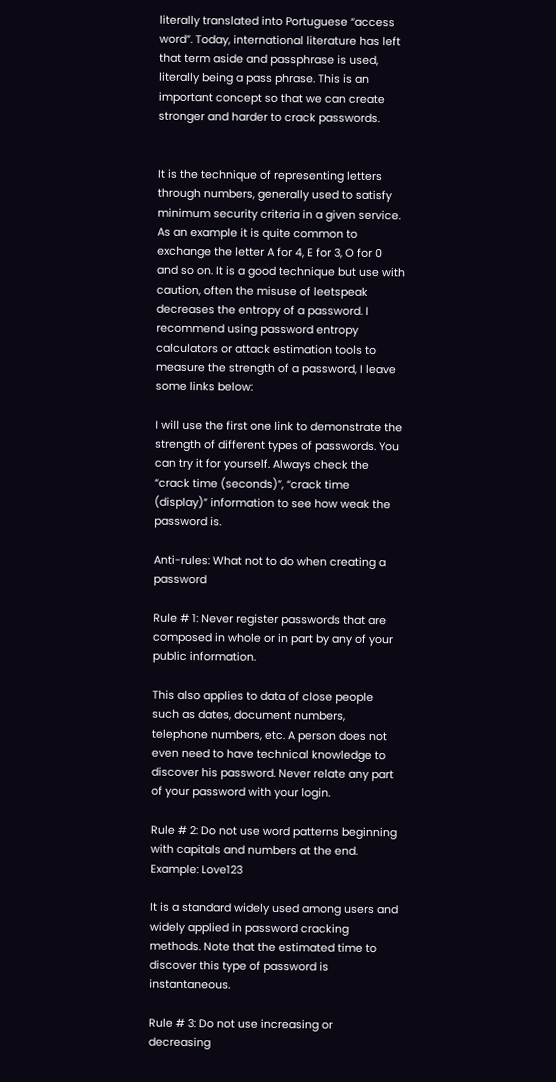literally translated into Portuguese “access word”. Today, international literature has left that term aside and passphrase is used, literally being a pass phrase. This is an important concept so that we can create stronger and harder to crack passwords.


It is the technique of representing letters through numbers, generally used to satisfy minimum security criteria in a given service. As an example it is quite common to exchange the letter A for 4, E for 3, O for 0 and so on. It is a good technique but use with caution, often the misuse of leetspeak decreases the entropy of a password. I recommend using password entropy calculators or attack estimation tools to measure the strength of a password, I leave some links below:

I will use the first one link to demonstrate the strength of different types of passwords. You can try it for yourself. Always check the “crack time (seconds)”, “crack time (display)” information to see how weak the password is.

Anti-rules: What not to do when creating a password

Rule # 1: Never register passwords that are composed in whole or in part by any of your public information.

This also applies to data of close people such as dates, document numbers, telephone numbers, etc. A person does not even need to have technical knowledge to discover his password. Never relate any part of your password with your login.

Rule # 2: Do not use word patterns beginning with capitals and numbers at the end. Example: Love123

It is a standard widely used among users and widely applied in password cracking methods. Note that the estimated time to discover this type of password is instantaneous.

Rule # 3: Do not use increasing or decreasing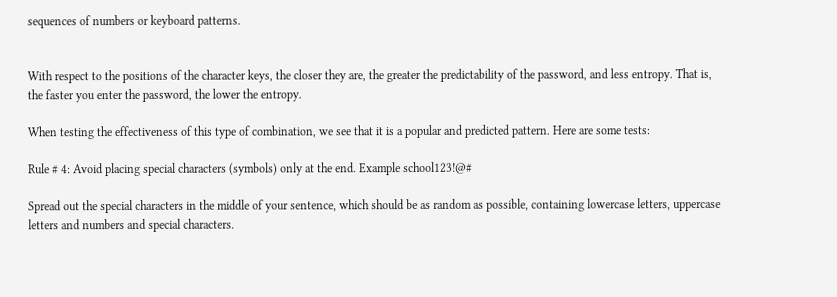sequences of numbers or keyboard patterns.


With respect to the positions of the character keys, the closer they are, the greater the predictability of the password, and less entropy. That is, the faster you enter the password, the lower the entropy.

When testing the effectiveness of this type of combination, we see that it is a popular and predicted pattern. Here are some tests:

Rule # 4: Avoid placing special characters (symbols) only at the end. Example school123!@#

Spread out the special characters in the middle of your sentence, which should be as random as possible, containing lowercase letters, uppercase letters and numbers and special characters.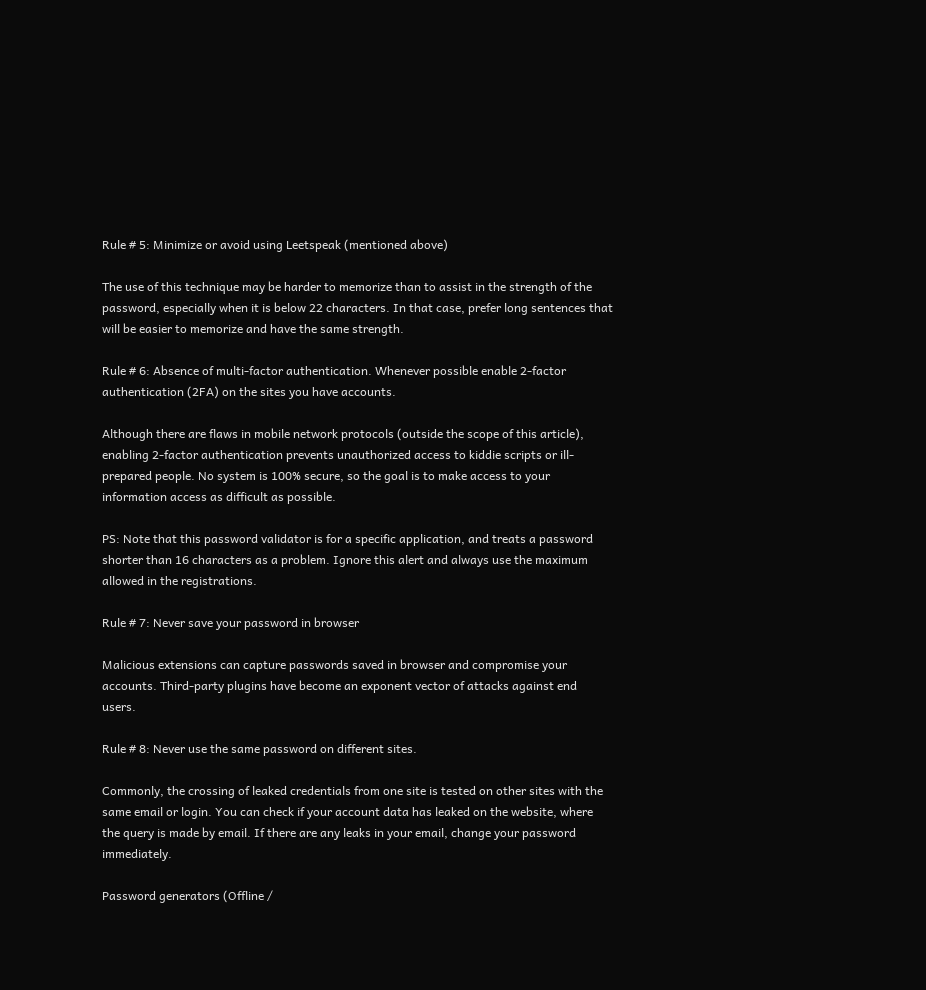Rule # 5: Minimize or avoid using Leetspeak (mentioned above)

The use of this technique may be harder to memorize than to assist in the strength of the password, especially when it is below 22 characters. In that case, prefer long sentences that will be easier to memorize and have the same strength.

Rule # 6: Absence of multi-factor authentication. Whenever possible enable 2-factor authentication (2FA) on the sites you have accounts.

Although there are flaws in mobile network protocols (outside the scope of this article), enabling 2-factor authentication prevents unauthorized access to kiddie scripts or ill-prepared people. No system is 100% secure, so the goal is to make access to your information access as difficult as possible.

PS: Note that this password validator is for a specific application, and treats a password shorter than 16 characters as a problem. Ignore this alert and always use the maximum allowed in the registrations.

Rule # 7: Never save your password in browser

Malicious extensions can capture passwords saved in browser and compromise your accounts. Third-party plugins have become an exponent vector of attacks against end users.

Rule # 8: Never use the same password on different sites.

Commonly, the crossing of leaked credentials from one site is tested on other sites with the same email or login. You can check if your account data has leaked on the website, where the query is made by email. If there are any leaks in your email, change your password immediately.

Password generators (Offline /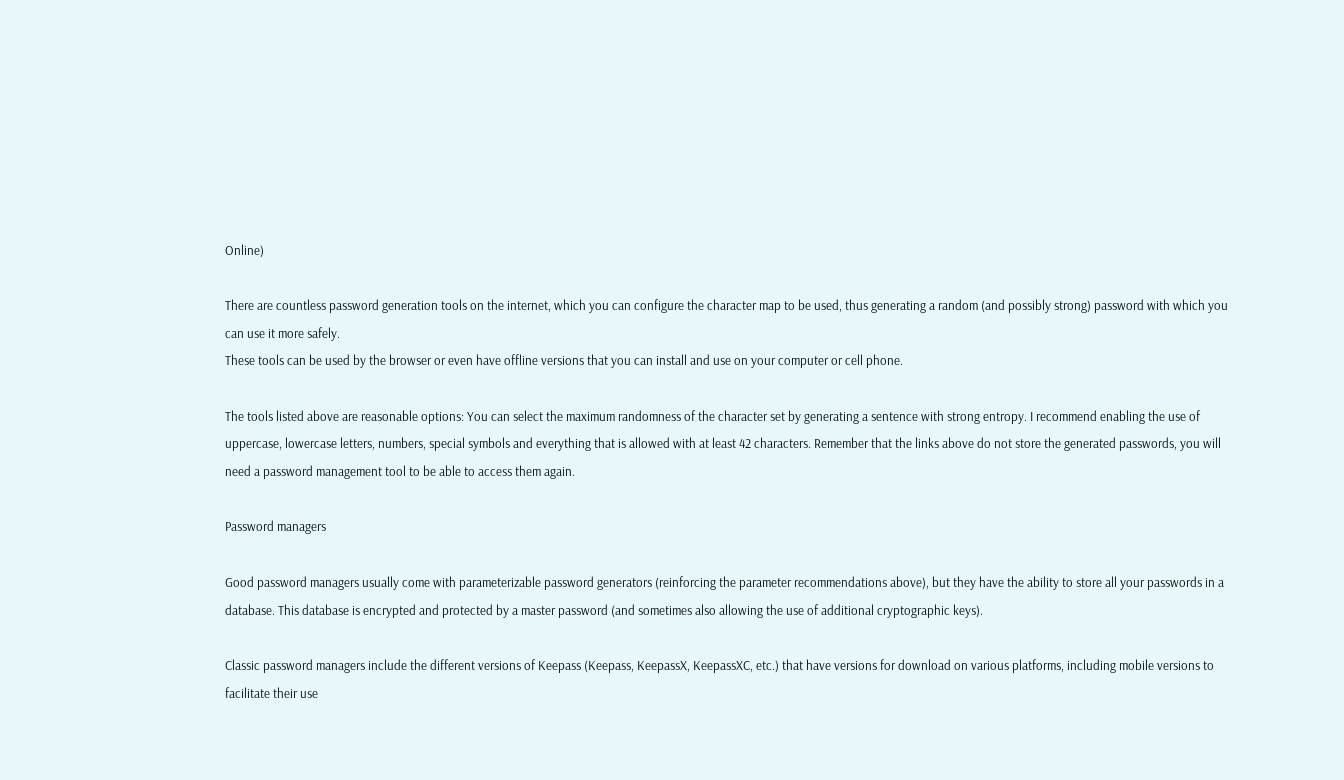Online)

There are countless password generation tools on the internet, which you can configure the character map to be used, thus generating a random (and possibly strong) password with which you can use it more safely.
These tools can be used by the browser or even have offline versions that you can install and use on your computer or cell phone.

The tools listed above are reasonable options: You can select the maximum randomness of the character set by generating a sentence with strong entropy. I recommend enabling the use of uppercase, lowercase letters, numbers, special symbols and everything that is allowed with at least 42 characters. Remember that the links above do not store the generated passwords, you will need a password management tool to be able to access them again.

Password managers

Good password managers usually come with parameterizable password generators (reinforcing the parameter recommendations above), but they have the ability to store all your passwords in a database. This database is encrypted and protected by a master password (and sometimes also allowing the use of additional cryptographic keys).

Classic password managers include the different versions of Keepass (Keepass, KeepassX, KeepassXC, etc.) that have versions for download on various platforms, including mobile versions to facilitate their use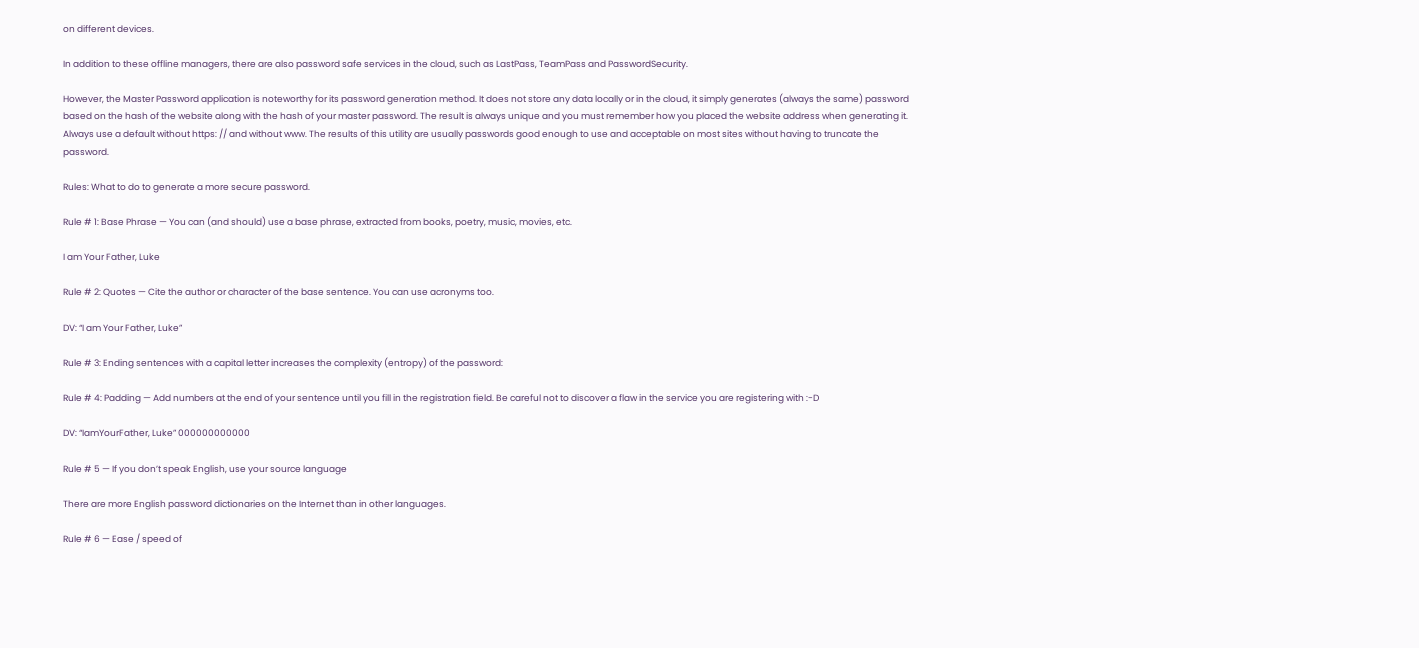on different devices.

In addition to these offline managers, there are also password safe services in the cloud, such as LastPass, TeamPass and PasswordSecurity.

However, the Master Password application is noteworthy for its password generation method. It does not store any data locally or in the cloud, it simply generates (always the same) password based on the hash of the website along with the hash of your master password. The result is always unique and you must remember how you placed the website address when generating it. Always use a default without https: // and without www. The results of this utility are usually passwords good enough to use and acceptable on most sites without having to truncate the password.

Rules: What to do to generate a more secure password.

Rule # 1: Base Phrase — You can (and should) use a base phrase, extracted from books, poetry, music, movies, etc.

I am Your Father, Luke

Rule # 2: Quotes — Cite the author or character of the base sentence. You can use acronyms too.

DV: “I am Your Father, Luke”

Rule # 3: Ending sentences with a capital letter increases the complexity (entropy) of the password:

Rule # 4: Padding — Add numbers at the end of your sentence until you fill in the registration field. Be careful not to discover a flaw in the service you are registering with :-D

DV: “IamYourFather, Luke” 000000000000

Rule # 5 — If you don’t speak English, use your source language

There are more English password dictionaries on the Internet than in other languages.

Rule # 6 — Ease / speed of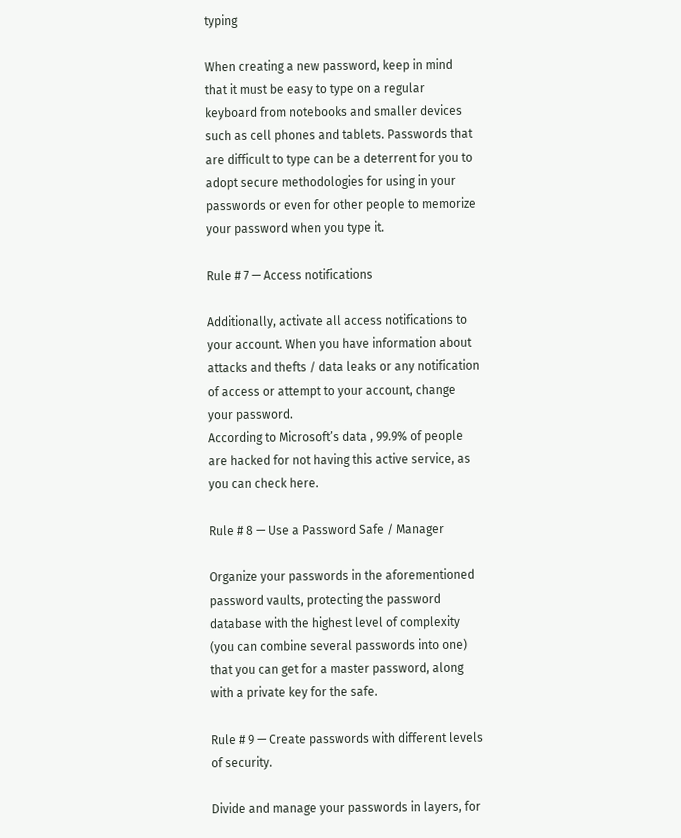typing

When creating a new password, keep in mind that it must be easy to type on a regular keyboard from notebooks and smaller devices such as cell phones and tablets. Passwords that are difficult to type can be a deterrent for you to adopt secure methodologies for using in your passwords or even for other people to memorize your password when you type it.

Rule # 7 — Access notifications

Additionally, activate all access notifications to your account. When you have information about attacks and thefts / data leaks or any notification of access or attempt to your account, change your password.
According to Microsoft’s data , 99.9% of people are hacked for not having this active service, as you can check here.

Rule # 8 — Use a Password Safe / Manager

Organize your passwords in the aforementioned password vaults, protecting the password database with the highest level of complexity (you can combine several passwords into one) that you can get for a master password, along with a private key for the safe.

Rule # 9 — Create passwords with different levels of security.

Divide and manage your passwords in layers, for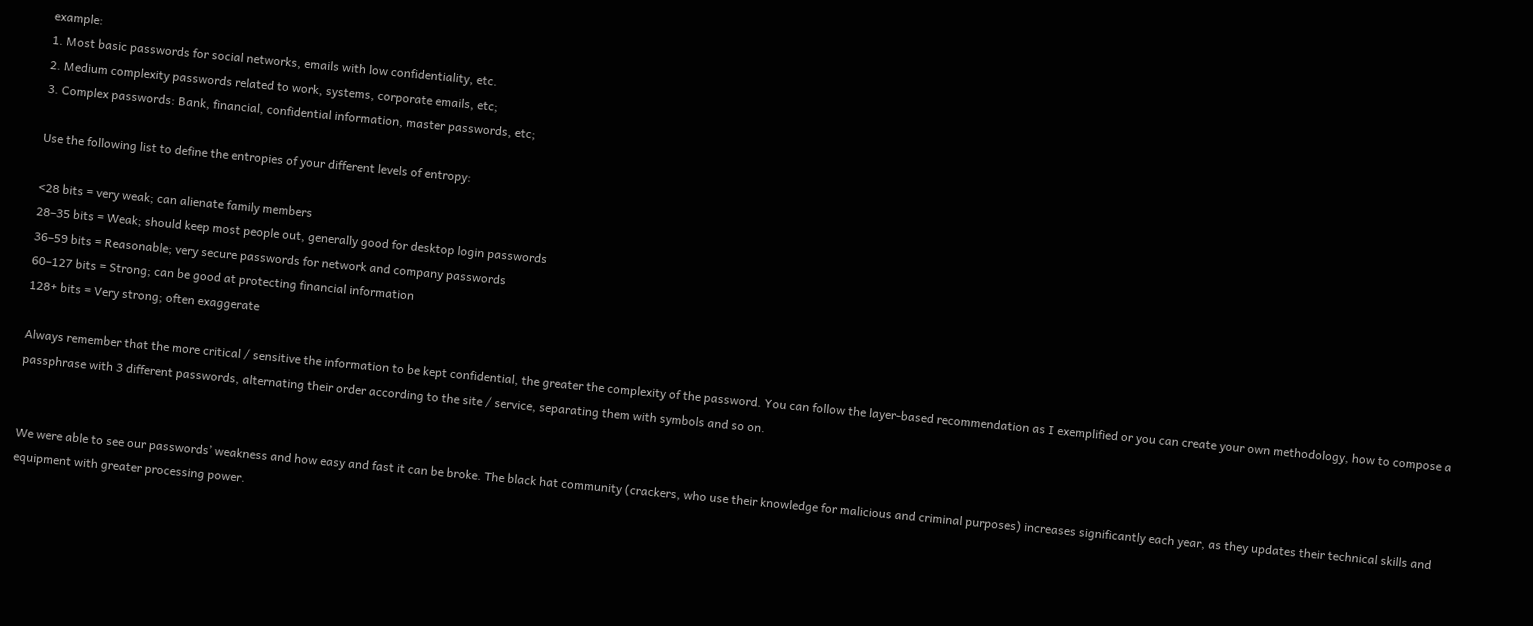example:
1. Most basic passwords for social networks, emails with low confidentiality, etc.
2. Medium complexity passwords related to work, systems, corporate emails, etc;
3. Complex passwords: Bank, financial, confidential information, master passwords, etc;

Use the following list to define the entropies of your different levels of entropy:

<28 bits = very weak; can alienate family members
28–35 bits = Weak; should keep most people out, generally good for desktop login passwords
36–59 bits = Reasonable; very secure passwords for network and company passwords
60–127 bits = Strong; can be good at protecting financial information
128+ bits = Very strong; often exaggerate

Always remember that the more critical / sensitive the information to be kept confidential, the greater the complexity of the password. You can follow the layer-based recommendation as I exemplified or you can create your own methodology, how to compose a passphrase with 3 different passwords, alternating their order according to the site / service, separating them with symbols and so on.


We were able to see our passwords’ weakness and how easy and fast it can be broke. The black hat community (crackers, who use their knowledge for malicious and criminal purposes) increases significantly each year, as they updates their technical skills and equipment with greater processing power.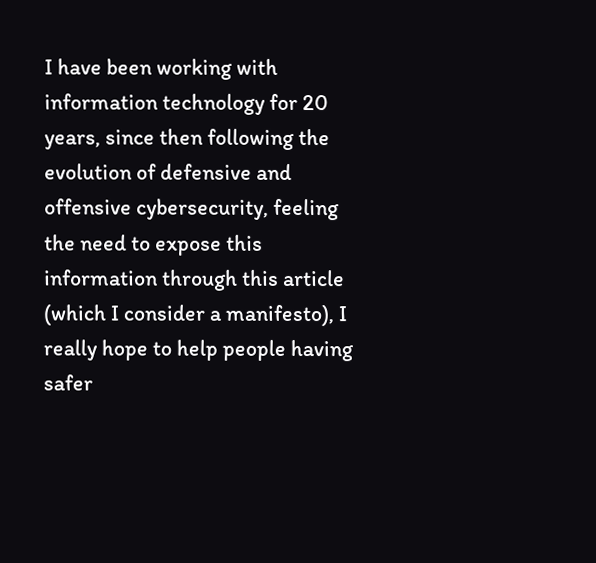I have been working with information technology for 20 years, since then following the evolution of defensive and offensive cybersecurity, feeling the need to expose this information through this article (which I consider a manifesto), I really hope to help people having safer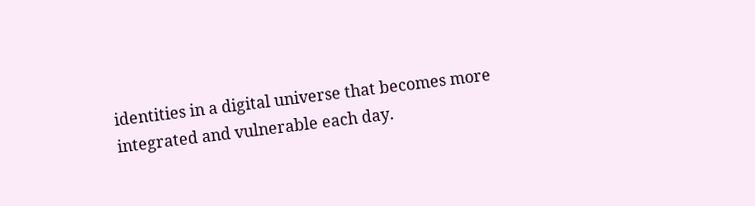identities in a digital universe that becomes more integrated and vulnerable each day.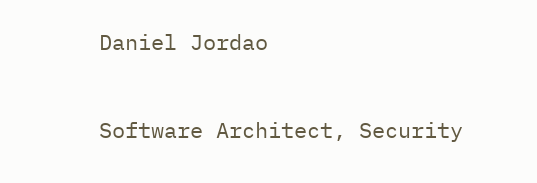Daniel Jordao

Software Architect, Security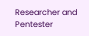Researcher and Pentester